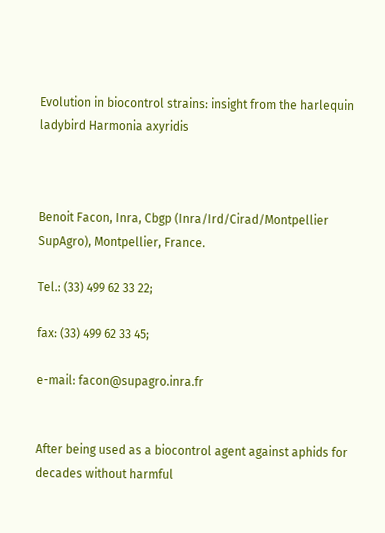Evolution in biocontrol strains: insight from the harlequin ladybird Harmonia axyridis



Benoit Facon, Inra, Cbgp (Inra/Ird/Cirad/Montpellier SupAgro), Montpellier, France.

Tel.: (33) 499 62 33 22;

fax: (33) 499 62 33 45;

e-mail: facon@supagro.inra.fr


After being used as a biocontrol agent against aphids for decades without harmful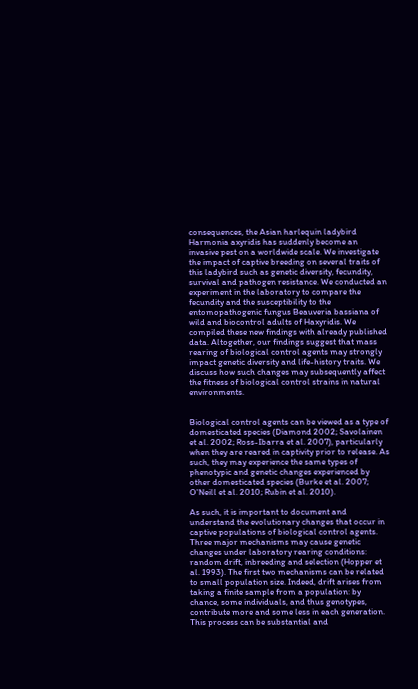consequences, the Asian harlequin ladybird Harmonia axyridis has suddenly become an invasive pest on a worldwide scale. We investigate the impact of captive breeding on several traits of this ladybird such as genetic diversity, fecundity, survival and pathogen resistance. We conducted an experiment in the laboratory to compare the fecundity and the susceptibility to the entomopathogenic fungus Beauveria bassiana of wild and biocontrol adults of Haxyridis. We compiled these new findings with already published data. Altogether, our findings suggest that mass rearing of biological control agents may strongly impact genetic diversity and life-history traits. We discuss how such changes may subsequently affect the fitness of biological control strains in natural environments.


Biological control agents can be viewed as a type of domesticated species (Diamond 2002; Savolainen et al. 2002; Ross-Ibarra et al. 2007), particularly when they are reared in captivity prior to release. As such, they may experience the same types of phenotypic and genetic changes experienced by other domesticated species (Burke et al. 2007; O'Neill et al. 2010; Rubin et al. 2010).

As such, it is important to document and understand the evolutionary changes that occur in captive populations of biological control agents. Three major mechanisms may cause genetic changes under laboratory rearing conditions: random drift, inbreeding and selection (Hopper et al. 1993). The first two mechanisms can be related to small population size. Indeed, drift arises from taking a finite sample from a population: by chance, some individuals, and thus genotypes, contribute more and some less in each generation. This process can be substantial and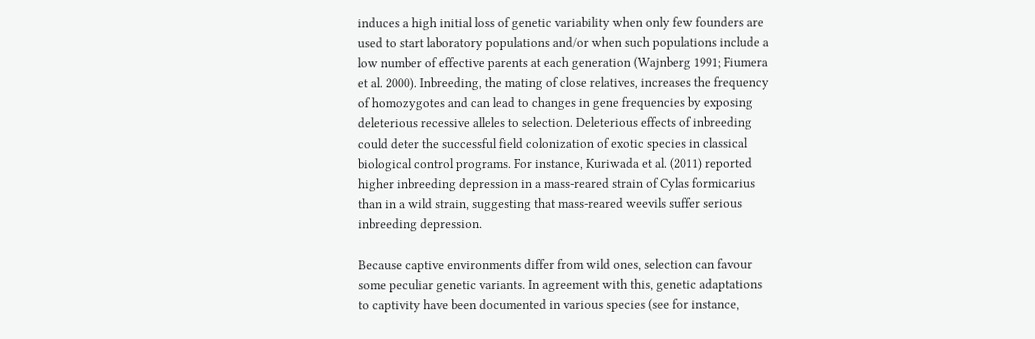induces a high initial loss of genetic variability when only few founders are used to start laboratory populations and/or when such populations include a low number of effective parents at each generation (Wajnberg 1991; Fiumera et al. 2000). Inbreeding, the mating of close relatives, increases the frequency of homozygotes and can lead to changes in gene frequencies by exposing deleterious recessive alleles to selection. Deleterious effects of inbreeding could deter the successful field colonization of exotic species in classical biological control programs. For instance, Kuriwada et al. (2011) reported higher inbreeding depression in a mass-reared strain of Cylas formicarius than in a wild strain, suggesting that mass-reared weevils suffer serious inbreeding depression.

Because captive environments differ from wild ones, selection can favour some peculiar genetic variants. In agreement with this, genetic adaptations to captivity have been documented in various species (see for instance,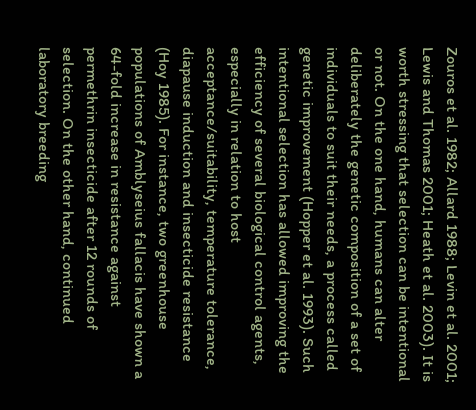Zouros et al. 1982; Allard 1988; Levin et al. 2001; Lewis and Thomas 2001; Heath et al. 2003). It is worth stressing that selection can be intentional or not. On the one hand, humans can alter deliberately the genetic composition of a set of individuals to suit their needs, a process called genetic improvement (Hopper et al. 1993). Such intentional selection has allowed improving the efficiency of several biological control agents, especially in relation to host acceptance/suitability, temperature tolerance, diapause induction and insecticide resistance (Hoy 1985). For instance, two greenhouse populations of Amblyseius fallacis have shown a 64-fold increase in resistance against permethrin insecticide after 12 rounds of selection. On the other hand, continued laboratory breeding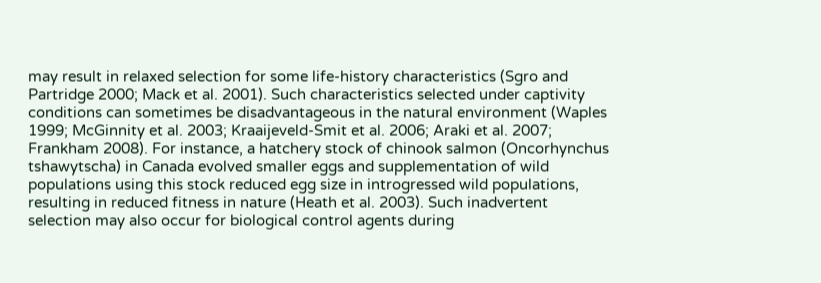may result in relaxed selection for some life-history characteristics (Sgro and Partridge 2000; Mack et al. 2001). Such characteristics selected under captivity conditions can sometimes be disadvantageous in the natural environment (Waples 1999; McGinnity et al. 2003; Kraaijeveld-Smit et al. 2006; Araki et al. 2007; Frankham 2008). For instance, a hatchery stock of chinook salmon (Oncorhynchus tshawytscha) in Canada evolved smaller eggs and supplementation of wild populations using this stock reduced egg size in introgressed wild populations, resulting in reduced fitness in nature (Heath et al. 2003). Such inadvertent selection may also occur for biological control agents during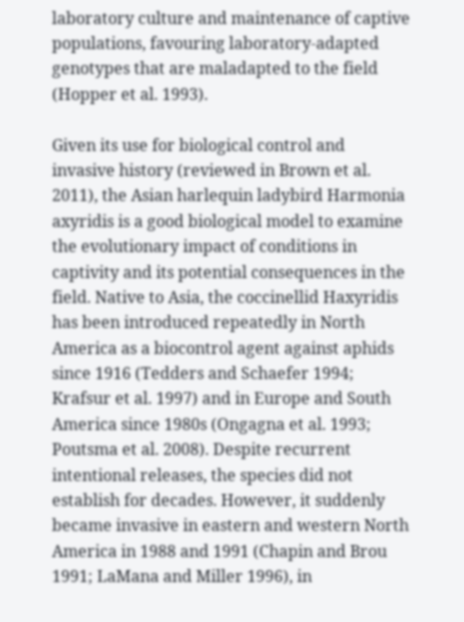laboratory culture and maintenance of captive populations, favouring laboratory-adapted genotypes that are maladapted to the field (Hopper et al. 1993).

Given its use for biological control and invasive history (reviewed in Brown et al. 2011), the Asian harlequin ladybird Harmonia axyridis is a good biological model to examine the evolutionary impact of conditions in captivity and its potential consequences in the field. Native to Asia, the coccinellid Haxyridis has been introduced repeatedly in North America as a biocontrol agent against aphids since 1916 (Tedders and Schaefer 1994; Krafsur et al. 1997) and in Europe and South America since 1980s (Ongagna et al. 1993; Poutsma et al. 2008). Despite recurrent intentional releases, the species did not establish for decades. However, it suddenly became invasive in eastern and western North America in 1988 and 1991 (Chapin and Brou 1991; LaMana and Miller 1996), in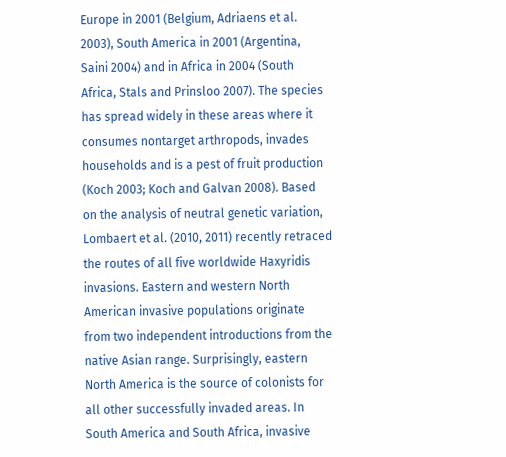Europe in 2001 (Belgium, Adriaens et al. 2003), South America in 2001 (Argentina, Saini 2004) and in Africa in 2004 (South Africa, Stals and Prinsloo 2007). The species has spread widely in these areas where it consumes nontarget arthropods, invades households and is a pest of fruit production (Koch 2003; Koch and Galvan 2008). Based on the analysis of neutral genetic variation, Lombaert et al. (2010, 2011) recently retraced the routes of all five worldwide Haxyridis invasions. Eastern and western North American invasive populations originate from two independent introductions from the native Asian range. Surprisingly, eastern North America is the source of colonists for all other successfully invaded areas. In South America and South Africa, invasive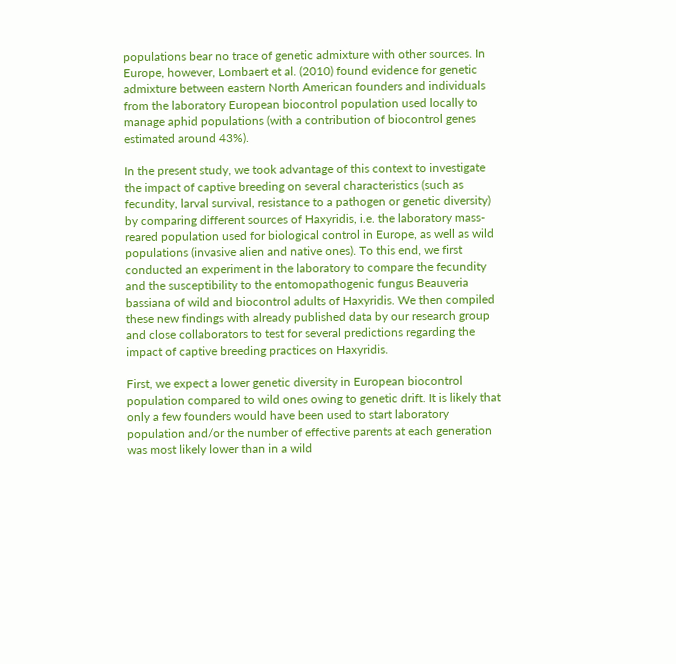populations bear no trace of genetic admixture with other sources. In Europe, however, Lombaert et al. (2010) found evidence for genetic admixture between eastern North American founders and individuals from the laboratory European biocontrol population used locally to manage aphid populations (with a contribution of biocontrol genes estimated around 43%).

In the present study, we took advantage of this context to investigate the impact of captive breeding on several characteristics (such as fecundity, larval survival, resistance to a pathogen or genetic diversity) by comparing different sources of Haxyridis, i.e. the laboratory mass-reared population used for biological control in Europe, as well as wild populations (invasive alien and native ones). To this end, we first conducted an experiment in the laboratory to compare the fecundity and the susceptibility to the entomopathogenic fungus Beauveria bassiana of wild and biocontrol adults of Haxyridis. We then compiled these new findings with already published data by our research group and close collaborators to test for several predictions regarding the impact of captive breeding practices on Haxyridis.

First, we expect a lower genetic diversity in European biocontrol population compared to wild ones owing to genetic drift. It is likely that only a few founders would have been used to start laboratory population and/or the number of effective parents at each generation was most likely lower than in a wild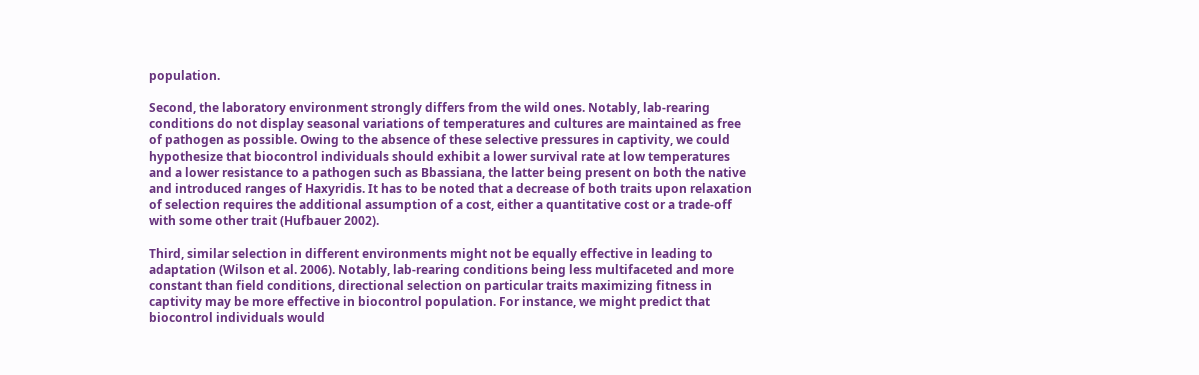population.

Second, the laboratory environment strongly differs from the wild ones. Notably, lab-rearing conditions do not display seasonal variations of temperatures and cultures are maintained as free of pathogen as possible. Owing to the absence of these selective pressures in captivity, we could hypothesize that biocontrol individuals should exhibit a lower survival rate at low temperatures and a lower resistance to a pathogen such as Bbassiana, the latter being present on both the native and introduced ranges of Haxyridis. It has to be noted that a decrease of both traits upon relaxation of selection requires the additional assumption of a cost, either a quantitative cost or a trade-off with some other trait (Hufbauer 2002).

Third, similar selection in different environments might not be equally effective in leading to adaptation (Wilson et al. 2006). Notably, lab-rearing conditions being less multifaceted and more constant than field conditions, directional selection on particular traits maximizing fitness in captivity may be more effective in biocontrol population. For instance, we might predict that biocontrol individuals would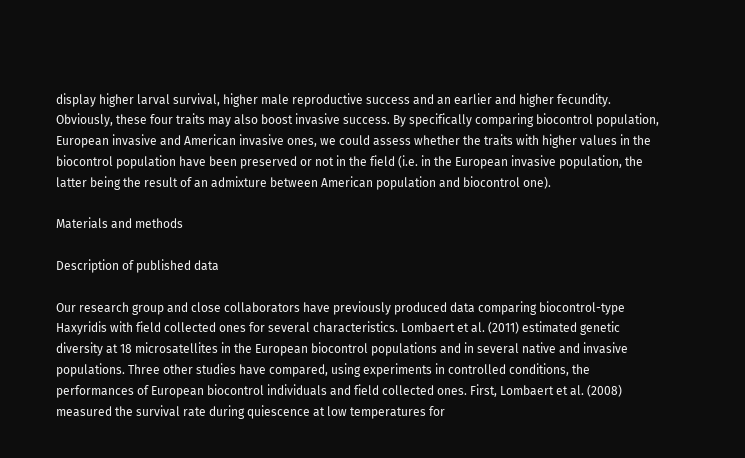display higher larval survival, higher male reproductive success and an earlier and higher fecundity. Obviously, these four traits may also boost invasive success. By specifically comparing biocontrol population, European invasive and American invasive ones, we could assess whether the traits with higher values in the biocontrol population have been preserved or not in the field (i.e. in the European invasive population, the latter being the result of an admixture between American population and biocontrol one).

Materials and methods

Description of published data

Our research group and close collaborators have previously produced data comparing biocontrol-type Haxyridis with field collected ones for several characteristics. Lombaert et al. (2011) estimated genetic diversity at 18 microsatellites in the European biocontrol populations and in several native and invasive populations. Three other studies have compared, using experiments in controlled conditions, the performances of European biocontrol individuals and field collected ones. First, Lombaert et al. (2008) measured the survival rate during quiescence at low temperatures for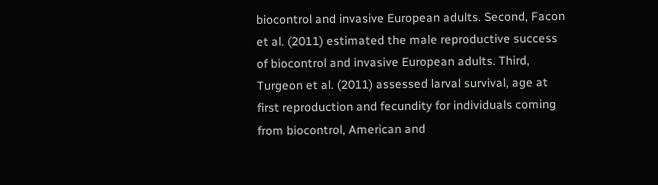biocontrol and invasive European adults. Second, Facon et al. (2011) estimated the male reproductive success of biocontrol and invasive European adults. Third, Turgeon et al. (2011) assessed larval survival, age at first reproduction and fecundity for individuals coming from biocontrol, American and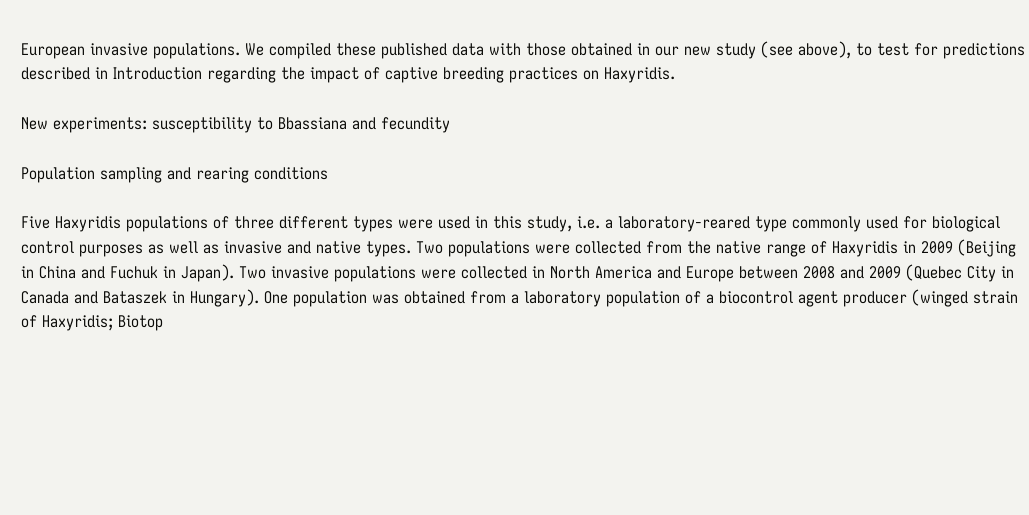European invasive populations. We compiled these published data with those obtained in our new study (see above), to test for predictions described in Introduction regarding the impact of captive breeding practices on Haxyridis.

New experiments: susceptibility to Bbassiana and fecundity

Population sampling and rearing conditions

Five Haxyridis populations of three different types were used in this study, i.e. a laboratory-reared type commonly used for biological control purposes as well as invasive and native types. Two populations were collected from the native range of Haxyridis in 2009 (Beijing in China and Fuchuk in Japan). Two invasive populations were collected in North America and Europe between 2008 and 2009 (Quebec City in Canada and Bataszek in Hungary). One population was obtained from a laboratory population of a biocontrol agent producer (winged strain of Haxyridis; Biotop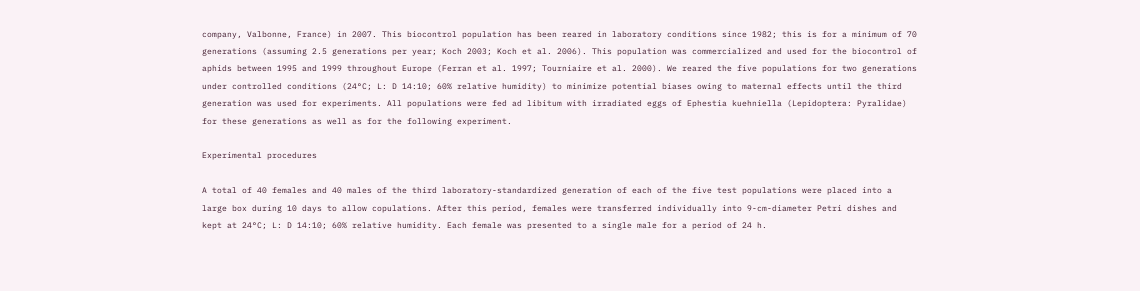company, Valbonne, France) in 2007. This biocontrol population has been reared in laboratory conditions since 1982; this is for a minimum of 70 generations (assuming 2.5 generations per year; Koch 2003; Koch et al. 2006). This population was commercialized and used for the biocontrol of aphids between 1995 and 1999 throughout Europe (Ferran et al. 1997; Tourniaire et al. 2000). We reared the five populations for two generations under controlled conditions (24°C; L: D 14:10; 60% relative humidity) to minimize potential biases owing to maternal effects until the third generation was used for experiments. All populations were fed ad libitum with irradiated eggs of Ephestia kuehniella (Lepidoptera: Pyralidae) for these generations as well as for the following experiment.

Experimental procedures

A total of 40 females and 40 males of the third laboratory-standardized generation of each of the five test populations were placed into a large box during 10 days to allow copulations. After this period, females were transferred individually into 9-cm-diameter Petri dishes and kept at 24°C; L: D 14:10; 60% relative humidity. Each female was presented to a single male for a period of 24 h.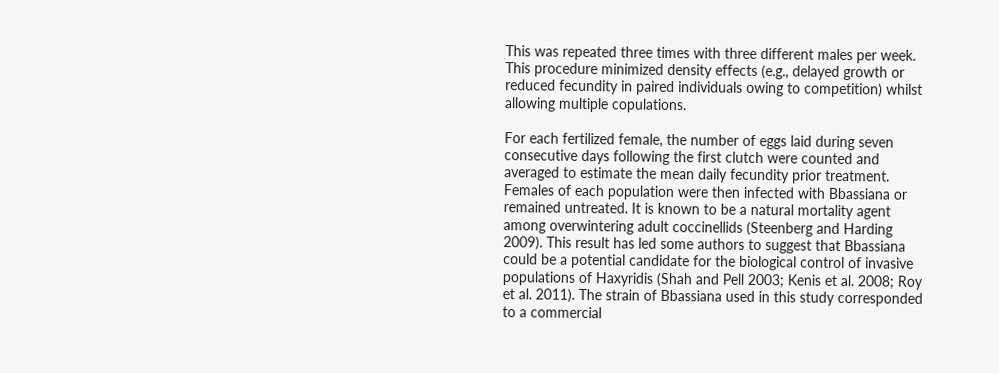This was repeated three times with three different males per week. This procedure minimized density effects (e.g., delayed growth or reduced fecundity in paired individuals owing to competition) whilst allowing multiple copulations.

For each fertilized female, the number of eggs laid during seven consecutive days following the first clutch were counted and averaged to estimate the mean daily fecundity prior treatment. Females of each population were then infected with Bbassiana or remained untreated. It is known to be a natural mortality agent among overwintering adult coccinellids (Steenberg and Harding 2009). This result has led some authors to suggest that Bbassiana could be a potential candidate for the biological control of invasive populations of Haxyridis (Shah and Pell 2003; Kenis et al. 2008; Roy et al. 2011). The strain of Bbassiana used in this study corresponded to a commercial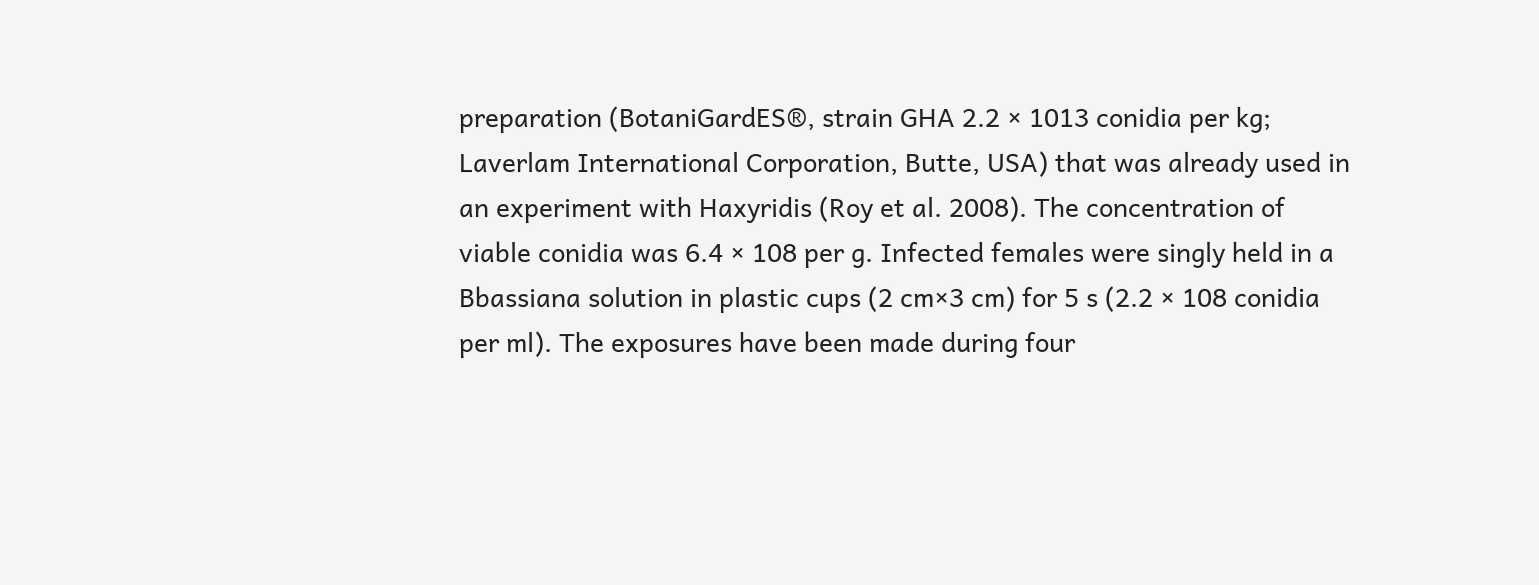preparation (BotaniGardES®, strain GHA 2.2 × 1013 conidia per kg; Laverlam International Corporation, Butte, USA) that was already used in an experiment with Haxyridis (Roy et al. 2008). The concentration of viable conidia was 6.4 × 108 per g. Infected females were singly held in a Bbassiana solution in plastic cups (2 cm×3 cm) for 5 s (2.2 × 108 conidia per ml). The exposures have been made during four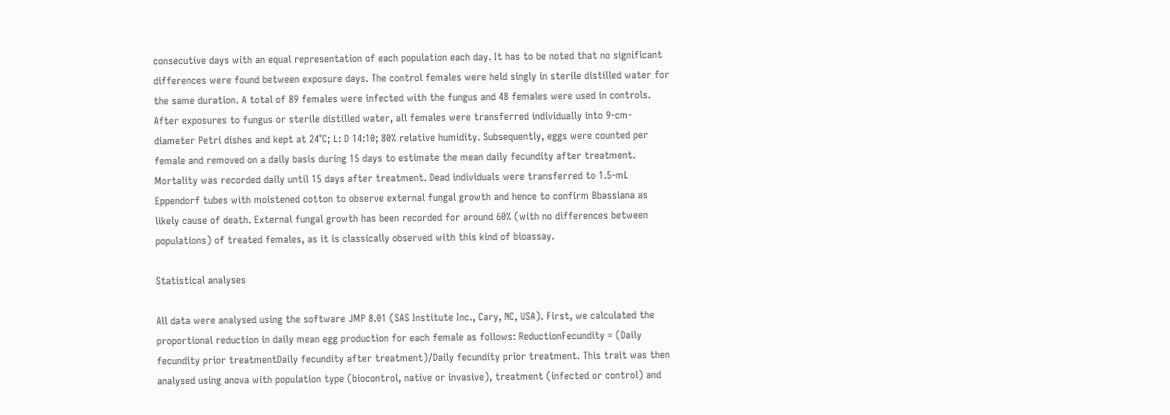consecutive days with an equal representation of each population each day. It has to be noted that no significant differences were found between exposure days. The control females were held singly in sterile distilled water for the same duration. A total of 89 females were infected with the fungus and 48 females were used in controls. After exposures to fungus or sterile distilled water, all females were transferred individually into 9-cm-diameter Petri dishes and kept at 24°C; L: D 14:10; 80% relative humidity. Subsequently, eggs were counted per female and removed on a daily basis during 15 days to estimate the mean daily fecundity after treatment. Mortality was recorded daily until 15 days after treatment. Dead individuals were transferred to 1.5-mL Eppendorf tubes with moistened cotton to observe external fungal growth and hence to confirm Bbassiana as likely cause of death. External fungal growth has been recorded for around 60% (with no differences between populations) of treated females, as it is classically observed with this kind of bioassay.

Statistical analyses

All data were analysed using the software JMP 8.01 (SAS Institute Inc., Cary, NC, USA). First, we calculated the proportional reduction in daily mean egg production for each female as follows: ReductionFecundity = (Daily fecundity prior treatmentDaily fecundity after treatment)/Daily fecundity prior treatment. This trait was then analysed using anova with population type (biocontrol, native or invasive), treatment (infected or control) and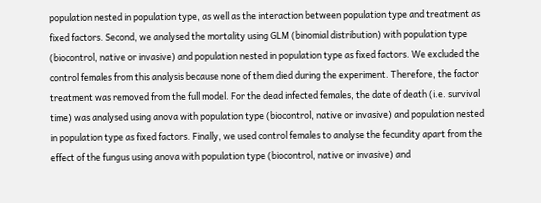population nested in population type, as well as the interaction between population type and treatment as fixed factors. Second, we analysed the mortality using GLM (binomial distribution) with population type (biocontrol, native or invasive) and population nested in population type as fixed factors. We excluded the control females from this analysis because none of them died during the experiment. Therefore, the factor treatment was removed from the full model. For the dead infected females, the date of death (i.e. survival time) was analysed using anova with population type (biocontrol, native or invasive) and population nested in population type as fixed factors. Finally, we used control females to analyse the fecundity apart from the effect of the fungus using anova with population type (biocontrol, native or invasive) and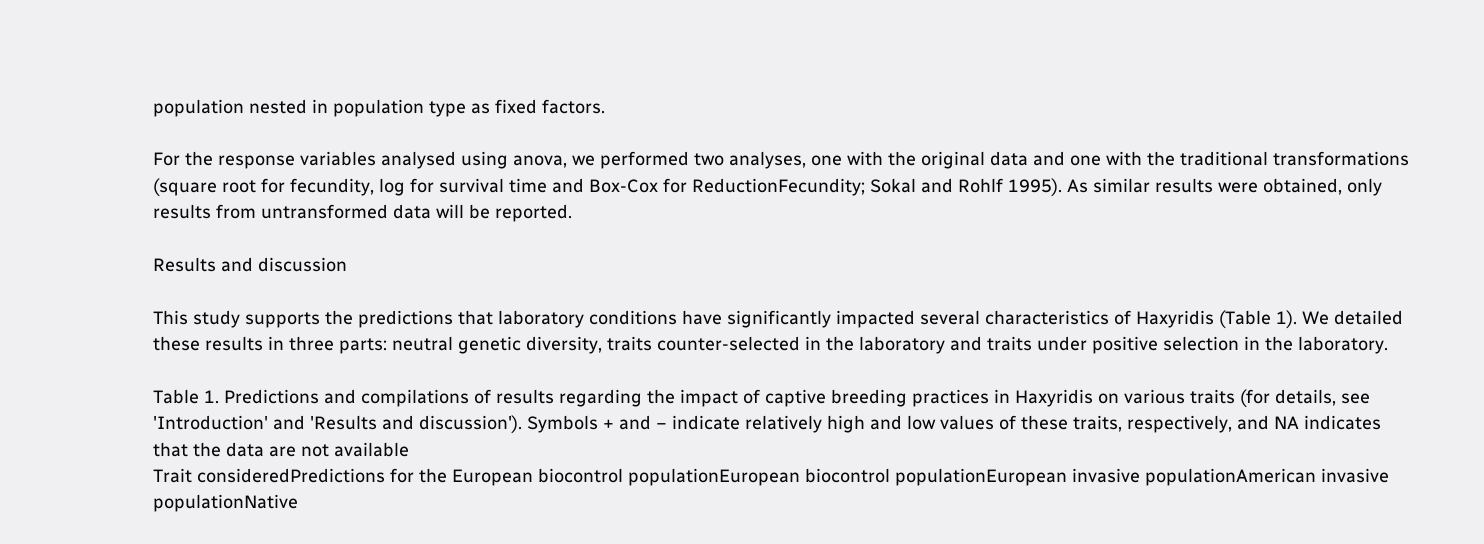population nested in population type as fixed factors.

For the response variables analysed using anova, we performed two analyses, one with the original data and one with the traditional transformations (square root for fecundity, log for survival time and Box-Cox for ReductionFecundity; Sokal and Rohlf 1995). As similar results were obtained, only results from untransformed data will be reported.

Results and discussion

This study supports the predictions that laboratory conditions have significantly impacted several characteristics of Haxyridis (Table 1). We detailed these results in three parts: neutral genetic diversity, traits counter-selected in the laboratory and traits under positive selection in the laboratory.

Table 1. Predictions and compilations of results regarding the impact of captive breeding practices in Haxyridis on various traits (for details, see 'Introduction' and 'Results and discussion'). Symbols + and − indicate relatively high and low values of these traits, respectively, and NA indicates that the data are not available
Trait consideredPredictions for the European biocontrol populationEuropean biocontrol populationEuropean invasive populationAmerican invasive populationNative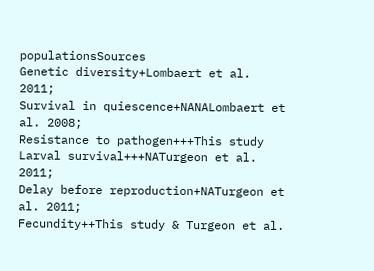populationsSources
Genetic diversity+Lombaert et al. 2011;
Survival in quiescence+NANALombaert et al. 2008;
Resistance to pathogen+++This study
Larval survival+++NATurgeon et al. 2011;
Delay before reproduction+NATurgeon et al. 2011;
Fecundity++This study & Turgeon et al.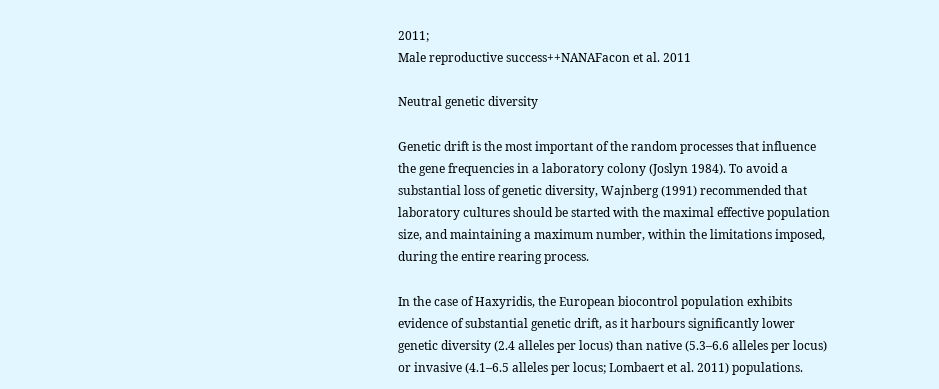2011;
Male reproductive success++NANAFacon et al. 2011

Neutral genetic diversity

Genetic drift is the most important of the random processes that influence the gene frequencies in a laboratory colony (Joslyn 1984). To avoid a substantial loss of genetic diversity, Wajnberg (1991) recommended that laboratory cultures should be started with the maximal effective population size, and maintaining a maximum number, within the limitations imposed, during the entire rearing process.

In the case of Haxyridis, the European biocontrol population exhibits evidence of substantial genetic drift, as it harbours significantly lower genetic diversity (2.4 alleles per locus) than native (5.3–6.6 alleles per locus) or invasive (4.1–6.5 alleles per locus; Lombaert et al. 2011) populations.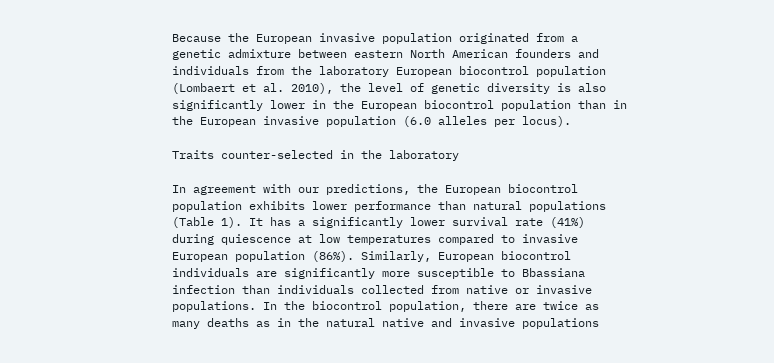Because the European invasive population originated from a genetic admixture between eastern North American founders and individuals from the laboratory European biocontrol population (Lombaert et al. 2010), the level of genetic diversity is also significantly lower in the European biocontrol population than in the European invasive population (6.0 alleles per locus).

Traits counter-selected in the laboratory

In agreement with our predictions, the European biocontrol population exhibits lower performance than natural populations (Table 1). It has a significantly lower survival rate (41%) during quiescence at low temperatures compared to invasive European population (86%). Similarly, European biocontrol individuals are significantly more susceptible to Bbassiana infection than individuals collected from native or invasive populations. In the biocontrol population, there are twice as many deaths as in the natural native and invasive populations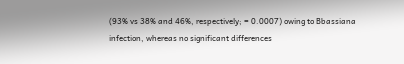(93% vs 38% and 46%, respectively; = 0.0007) owing to Bbassiana infection, whereas no significant differences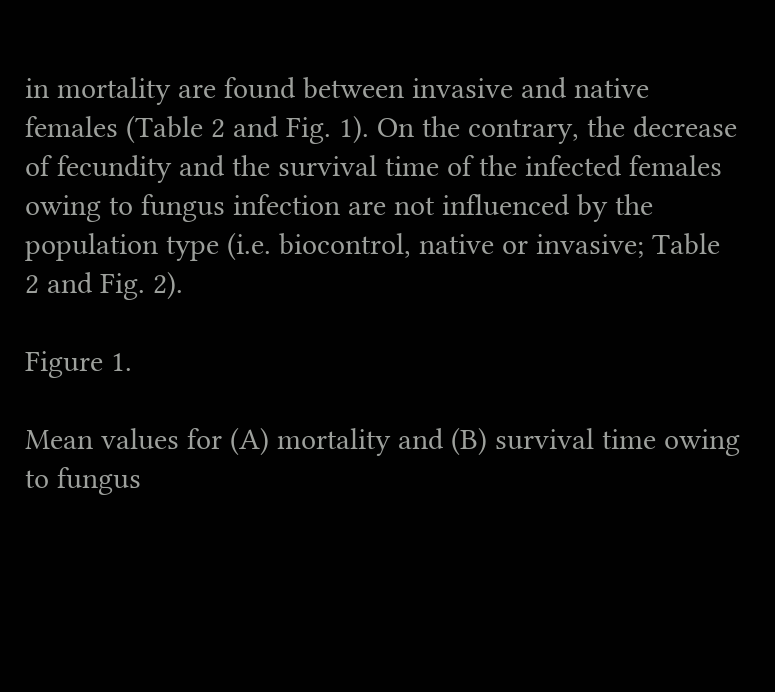in mortality are found between invasive and native females (Table 2 and Fig. 1). On the contrary, the decrease of fecundity and the survival time of the infected females owing to fungus infection are not influenced by the population type (i.e. biocontrol, native or invasive; Table 2 and Fig. 2).

Figure 1.

Mean values for (A) mortality and (B) survival time owing to fungus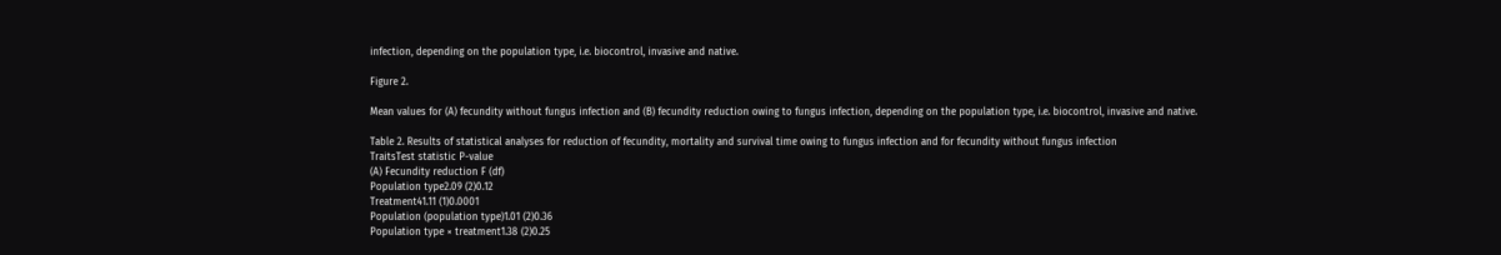infection, depending on the population type, i.e. biocontrol, invasive and native.

Figure 2.

Mean values for (A) fecundity without fungus infection and (B) fecundity reduction owing to fungus infection, depending on the population type, i.e. biocontrol, invasive and native.

Table 2. Results of statistical analyses for reduction of fecundity, mortality and survival time owing to fungus infection and for fecundity without fungus infection
TraitsTest statistic P-value
(A) Fecundity reduction F (df)
Population type2.09 (2)0.12
Treatment41.11 (1)0.0001
Population (population type)1.01 (2)0.36
Population type × treatment1.38 (2)0.25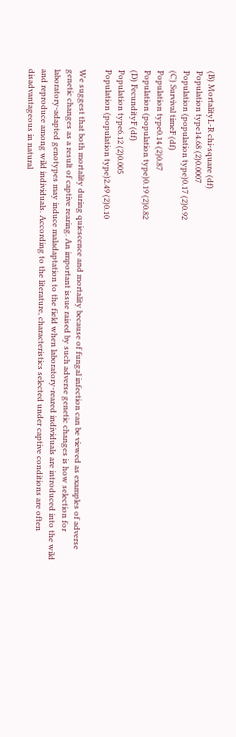(B) MortalityL-R chi-square (df)
Population type14.68 (2)0.0007
Population (population type)0.17 (2)0.92
(C) Survival timeF (df)
Population type0.14 (2)0.87
Population (population type)0.19 (2)0.82
(D) FecundityF (df)
Population type6.12 (2)0.005
Population (population type)2.49 (2)0.10

We suggest that both mortality during quiescence and mortality because of fungal infection can be viewed as examples of adverse genetic changes as a result of captive rearing. An important issue raised by such adverse genetic changes is how selection for laboratory-adapted genotypes may induce maladaptation to the field when laboratory-reared individuals are introduced into the wild and reproduce among wild individuals. According to the literature, characteristics selected under captive conditions are often disadvantageous in natural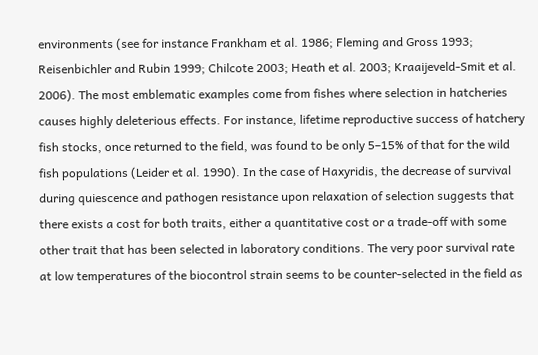environments (see for instance Frankham et al. 1986; Fleming and Gross 1993; Reisenbichler and Rubin 1999; Chilcote 2003; Heath et al. 2003; Kraaijeveld-Smit et al. 2006). The most emblematic examples come from fishes where selection in hatcheries causes highly deleterious effects. For instance, lifetime reproductive success of hatchery fish stocks, once returned to the field, was found to be only 5–15% of that for the wild fish populations (Leider et al. 1990). In the case of Haxyridis, the decrease of survival during quiescence and pathogen resistance upon relaxation of selection suggests that there exists a cost for both traits, either a quantitative cost or a trade-off with some other trait that has been selected in laboratory conditions. The very poor survival rate at low temperatures of the biocontrol strain seems to be counter-selected in the field as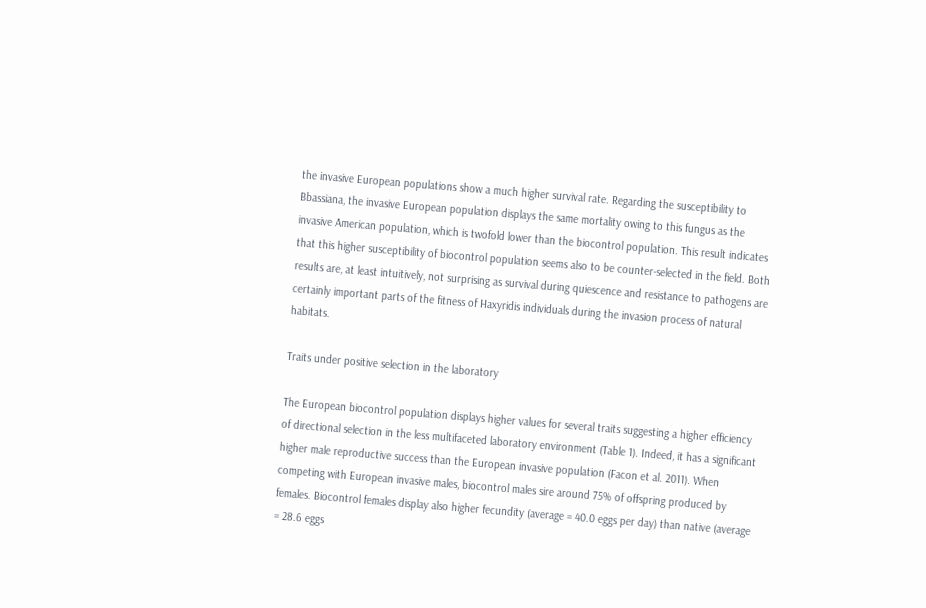the invasive European populations show a much higher survival rate. Regarding the susceptibility to Bbassiana, the invasive European population displays the same mortality owing to this fungus as the invasive American population, which is twofold lower than the biocontrol population. This result indicates that this higher susceptibility of biocontrol population seems also to be counter-selected in the field. Both results are, at least intuitively, not surprising as survival during quiescence and resistance to pathogens are certainly important parts of the fitness of Haxyridis individuals during the invasion process of natural habitats.

Traits under positive selection in the laboratory

The European biocontrol population displays higher values for several traits suggesting a higher efficiency of directional selection in the less multifaceted laboratory environment (Table 1). Indeed, it has a significant higher male reproductive success than the European invasive population (Facon et al. 2011). When competing with European invasive males, biocontrol males sire around 75% of offspring produced by females. Biocontrol females display also higher fecundity (average = 40.0 eggs per day) than native (average = 28.6 eggs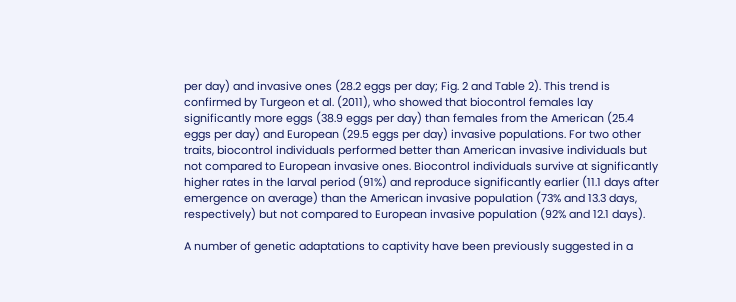per day) and invasive ones (28.2 eggs per day; Fig. 2 and Table 2). This trend is confirmed by Turgeon et al. (2011), who showed that biocontrol females lay significantly more eggs (38.9 eggs per day) than females from the American (25.4 eggs per day) and European (29.5 eggs per day) invasive populations. For two other traits, biocontrol individuals performed better than American invasive individuals but not compared to European invasive ones. Biocontrol individuals survive at significantly higher rates in the larval period (91%) and reproduce significantly earlier (11.1 days after emergence on average) than the American invasive population (73% and 13.3 days, respectively) but not compared to European invasive population (92% and 12.1 days).

A number of genetic adaptations to captivity have been previously suggested in a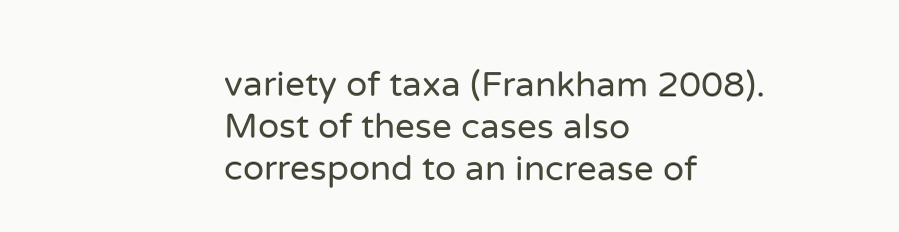variety of taxa (Frankham 2008). Most of these cases also correspond to an increase of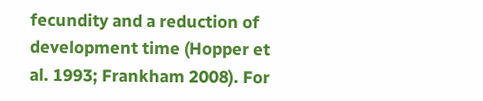fecundity and a reduction of development time (Hopper et al. 1993; Frankham 2008). For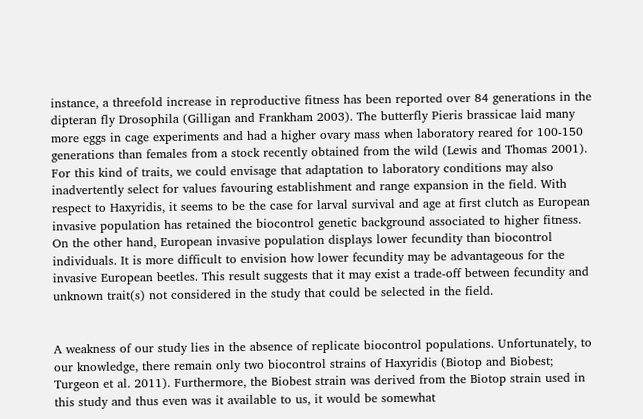instance, a threefold increase in reproductive fitness has been reported over 84 generations in the dipteran fly Drosophila (Gilligan and Frankham 2003). The butterfly Pieris brassicae laid many more eggs in cage experiments and had a higher ovary mass when laboratory reared for 100-150 generations than females from a stock recently obtained from the wild (Lewis and Thomas 2001). For this kind of traits, we could envisage that adaptation to laboratory conditions may also inadvertently select for values favouring establishment and range expansion in the field. With respect to Haxyridis, it seems to be the case for larval survival and age at first clutch as European invasive population has retained the biocontrol genetic background associated to higher fitness. On the other hand, European invasive population displays lower fecundity than biocontrol individuals. It is more difficult to envision how lower fecundity may be advantageous for the invasive European beetles. This result suggests that it may exist a trade-off between fecundity and unknown trait(s) not considered in the study that could be selected in the field.


A weakness of our study lies in the absence of replicate biocontrol populations. Unfortunately, to our knowledge, there remain only two biocontrol strains of Haxyridis (Biotop and Biobest; Turgeon et al. 2011). Furthermore, the Biobest strain was derived from the Biotop strain used in this study and thus even was it available to us, it would be somewhat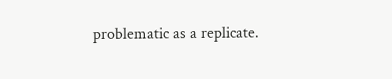problematic as a replicate.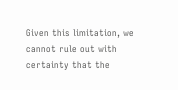Given this limitation, we cannot rule out with certainty that the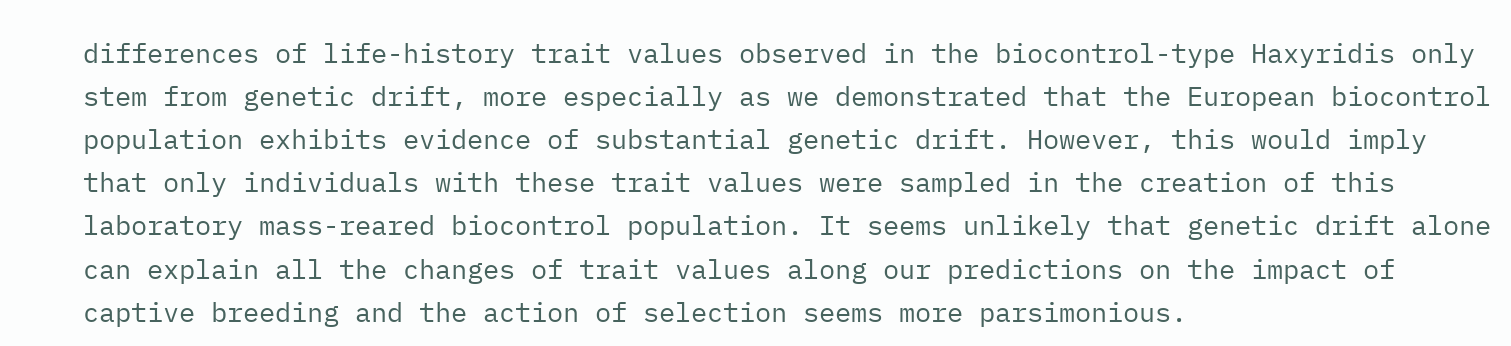differences of life-history trait values observed in the biocontrol-type Haxyridis only stem from genetic drift, more especially as we demonstrated that the European biocontrol population exhibits evidence of substantial genetic drift. However, this would imply that only individuals with these trait values were sampled in the creation of this laboratory mass-reared biocontrol population. It seems unlikely that genetic drift alone can explain all the changes of trait values along our predictions on the impact of captive breeding and the action of selection seems more parsimonious.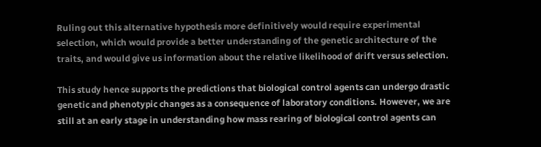Ruling out this alternative hypothesis more definitively would require experimental selection, which would provide a better understanding of the genetic architecture of the traits, and would give us information about the relative likelihood of drift versus selection.

This study hence supports the predictions that biological control agents can undergo drastic genetic and phenotypic changes as a consequence of laboratory conditions. However, we are still at an early stage in understanding how mass rearing of biological control agents can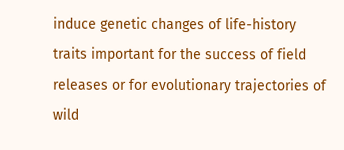induce genetic changes of life-history traits important for the success of field releases or for evolutionary trajectories of wild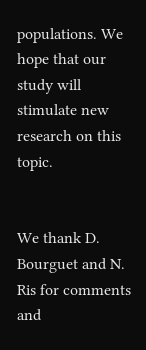populations. We hope that our study will stimulate new research on this topic.


We thank D. Bourguet and N. Ris for comments and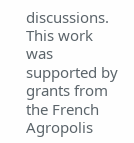discussions. This work was supported by grants from the French Agropolis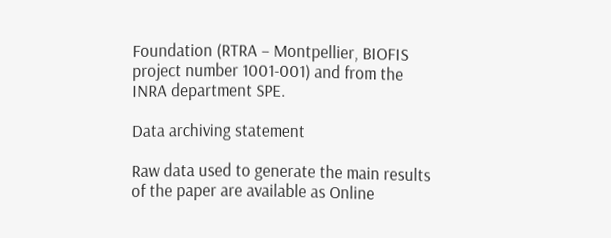Foundation (RTRA – Montpellier, BIOFIS project number 1001-001) and from the INRA department SPE.

Data archiving statement

Raw data used to generate the main results of the paper are available as Online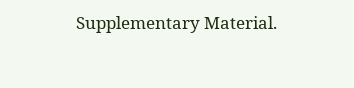Supplementary Material.